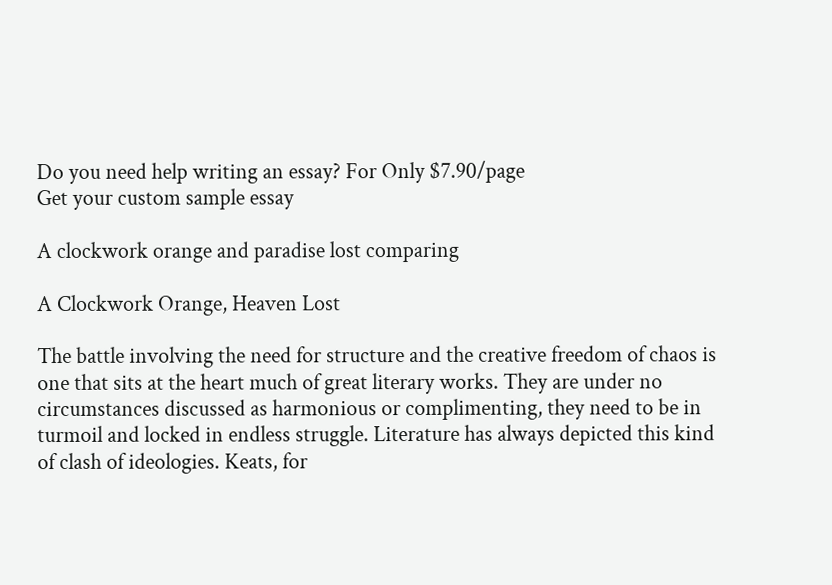Do you need help writing an essay? For Only $7.90/page
Get your custom sample essay

A clockwork orange and paradise lost comparing

A Clockwork Orange, Heaven Lost

The battle involving the need for structure and the creative freedom of chaos is one that sits at the heart much of great literary works. They are under no circumstances discussed as harmonious or complimenting, they need to be in turmoil and locked in endless struggle. Literature has always depicted this kind of clash of ideologies. Keats, for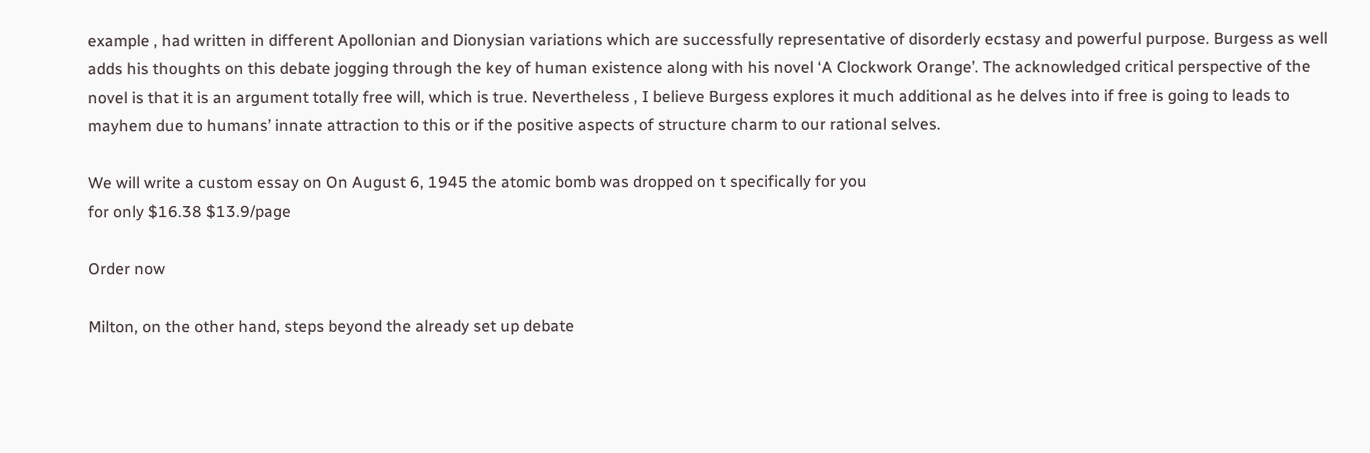example , had written in different Apollonian and Dionysian variations which are successfully representative of disorderly ecstasy and powerful purpose. Burgess as well adds his thoughts on this debate jogging through the key of human existence along with his novel ‘A Clockwork Orange’. The acknowledged critical perspective of the novel is that it is an argument totally free will, which is true. Nevertheless , I believe Burgess explores it much additional as he delves into if free is going to leads to mayhem due to humans’ innate attraction to this or if the positive aspects of structure charm to our rational selves.

We will write a custom essay on On August 6, 1945 the atomic bomb was dropped on t specifically for you
for only $16.38 $13.9/page

Order now

Milton, on the other hand, steps beyond the already set up debate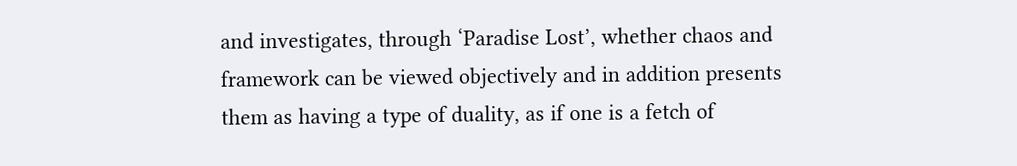and investigates, through ‘Paradise Lost’, whether chaos and framework can be viewed objectively and in addition presents them as having a type of duality, as if one is a fetch of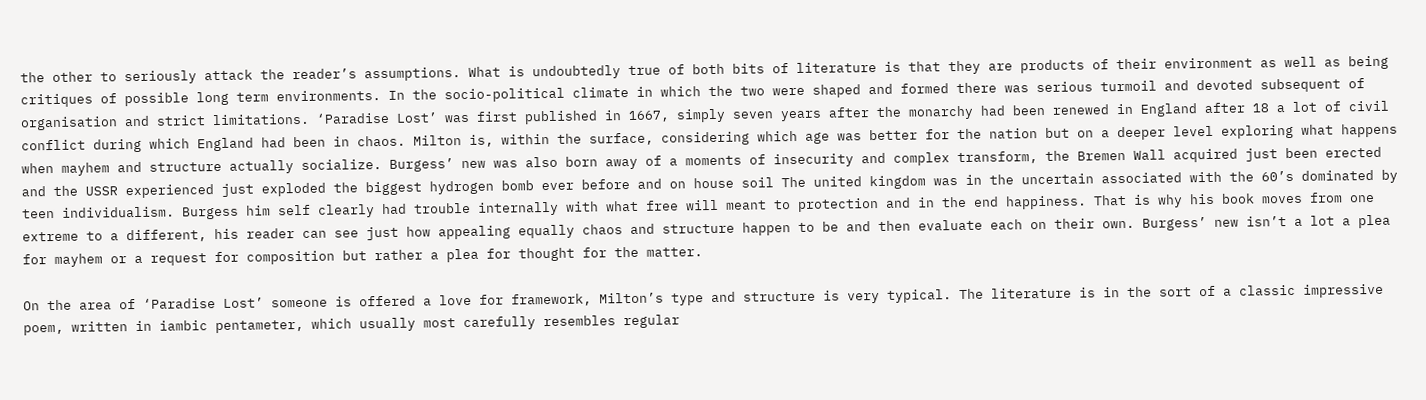the other to seriously attack the reader’s assumptions. What is undoubtedly true of both bits of literature is that they are products of their environment as well as being critiques of possible long term environments. In the socio-political climate in which the two were shaped and formed there was serious turmoil and devoted subsequent of organisation and strict limitations. ‘Paradise Lost’ was first published in 1667, simply seven years after the monarchy had been renewed in England after 18 a lot of civil conflict during which England had been in chaos. Milton is, within the surface, considering which age was better for the nation but on a deeper level exploring what happens when mayhem and structure actually socialize. Burgess’ new was also born away of a moments of insecurity and complex transform, the Bremen Wall acquired just been erected and the USSR experienced just exploded the biggest hydrogen bomb ever before and on house soil The united kingdom was in the uncertain associated with the 60’s dominated by teen individualism. Burgess him self clearly had trouble internally with what free will meant to protection and in the end happiness. That is why his book moves from one extreme to a different, his reader can see just how appealing equally chaos and structure happen to be and then evaluate each on their own. Burgess’ new isn’t a lot a plea for mayhem or a request for composition but rather a plea for thought for the matter.

On the area of ‘Paradise Lost’ someone is offered a love for framework, Milton’s type and structure is very typical. The literature is in the sort of a classic impressive poem, written in iambic pentameter, which usually most carefully resembles regular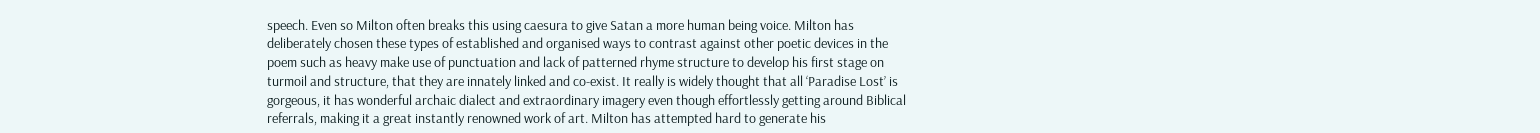speech. Even so Milton often breaks this using caesura to give Satan a more human being voice. Milton has deliberately chosen these types of established and organised ways to contrast against other poetic devices in the poem such as heavy make use of punctuation and lack of patterned rhyme structure to develop his first stage on turmoil and structure, that they are innately linked and co-exist. It really is widely thought that all ‘Paradise Lost’ is gorgeous, it has wonderful archaic dialect and extraordinary imagery even though effortlessly getting around Biblical referrals, making it a great instantly renowned work of art. Milton has attempted hard to generate his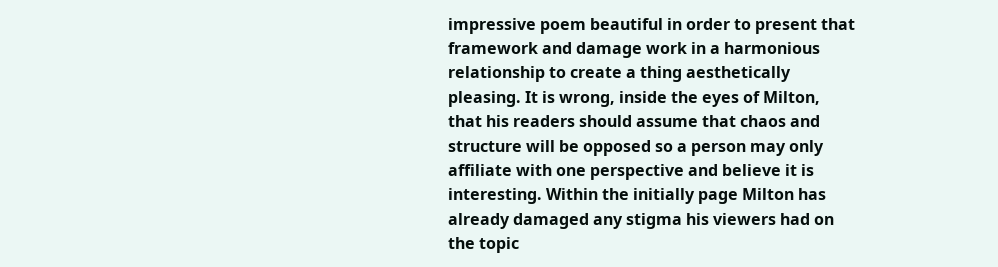impressive poem beautiful in order to present that framework and damage work in a harmonious relationship to create a thing aesthetically pleasing. It is wrong, inside the eyes of Milton, that his readers should assume that chaos and structure will be opposed so a person may only affiliate with one perspective and believe it is interesting. Within the initially page Milton has already damaged any stigma his viewers had on the topic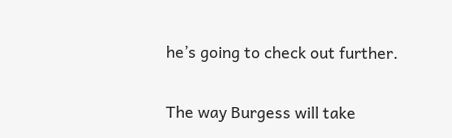he’s going to check out further.

The way Burgess will take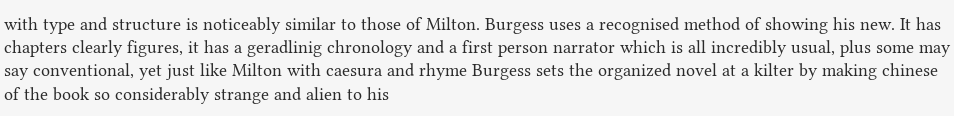with type and structure is noticeably similar to those of Milton. Burgess uses a recognised method of showing his new. It has chapters clearly figures, it has a geradlinig chronology and a first person narrator which is all incredibly usual, plus some may say conventional, yet just like Milton with caesura and rhyme Burgess sets the organized novel at a kilter by making chinese of the book so considerably strange and alien to his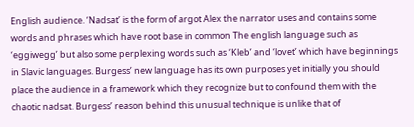English audience. ‘Nadsat’ is the form of argot Alex the narrator uses and contains some words and phrases which have root base in common The english language such as ‘eggiwegg’ but also some perplexing words such as ‘Kleb’ and ‘lovet’ which have beginnings in Slavic languages. Burgess’ new language has its own purposes yet initially you should place the audience in a framework which they recognize but to confound them with the chaotic nadsat. Burgess’ reason behind this unusual technique is unlike that of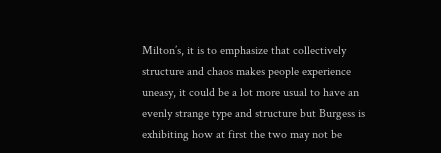Milton’s, it is to emphasize that collectively structure and chaos makes people experience uneasy, it could be a lot more usual to have an evenly strange type and structure but Burgess is exhibiting how at first the two may not be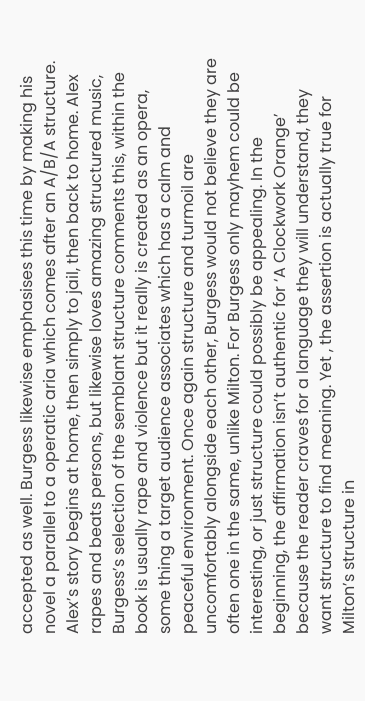accepted as well. Burgess likewise emphasises this time by making his novel a parallel to a operatic aria which comes after an A/B/A structure. Alex’s story begins at home, then simply to jail, then back to home. Alex rapes and beats persons, but likewise loves amazing structured music, Burgess’s selection of the semblant structure comments this, within the book is usually rape and violence but it really is created as an opera, some thing a target audience associates which has a calm and peaceful environment. Once again structure and turmoil are uncomfortably alongside each other, Burgess would not believe they are often one in the same, unlike Milton. For Burgess only mayhem could be interesting, or just structure could possibly be appealing. In the beginning, the affirmation isn’t authentic for ‘A Clockwork Orange’ because the reader craves for a language they will understand, they want structure to find meaning. Yet , the assertion is actually true for Milton’s structure in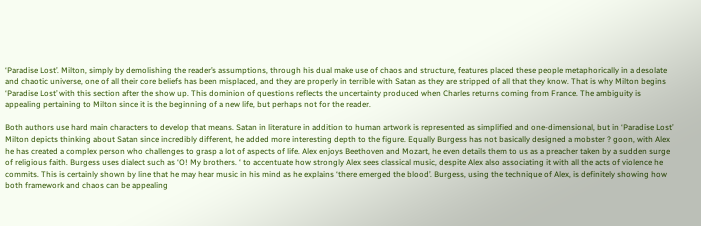‘Paradise Lost’. Milton, simply by demolishing the reader’s assumptions, through his dual make use of chaos and structure, features placed these people metaphorically in a desolate and chaotic universe, one of all their core beliefs has been misplaced, and they are properly in terrible with Satan as they are stripped of all that they know. That is why Milton begins ‘Paradise Lost’ with this section after the show up. This dominion of questions reflects the uncertainty produced when Charles returns coming from France. The ambiguity is appealing pertaining to Milton since it is the beginning of a new life, but perhaps not for the reader.

Both authors use hard main characters to develop that means. Satan in literature in addition to human artwork is represented as simplified and one-dimensional, but in ‘Paradise Lost’ Milton depicts thinking about Satan since incredibly different, he added more interesting depth to the figure. Equally Burgess has not basically designed a mobster ? goon, with Alex he has created a complex person who challenges to grasp a lot of aspects of life. Alex enjoys Beethoven and Mozart, he even details them to us as a preacher taken by a sudden surge of religious faith. Burgess uses dialect such as ‘O! My brothers. ‘ to accentuate how strongly Alex sees classical music, despite Alex also associating it with all the acts of violence he commits. This is certainly shown by line that he may hear music in his mind as he explains ‘there emerged the blood’. Burgess, using the technique of Alex, is definitely showing how both framework and chaos can be appealing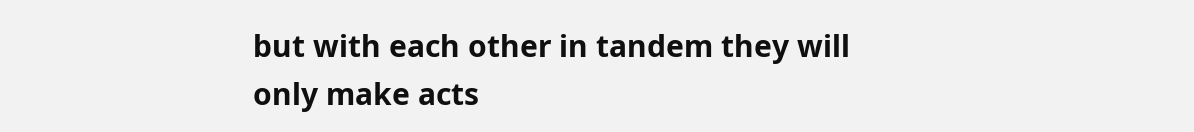but with each other in tandem they will only make acts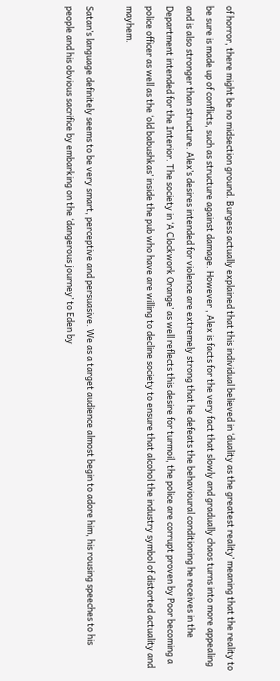of horror, there might be no midsection ground. Burgess actually explained that this individual believed in ‘duality as the greatest reality’ meaning that the reality to be sure is made up of conflicts, such as structure against damage. However , Alex is facts for the very fact that slowly and gradually chaos turns into more appealing and is also stronger than structure. Alex’s desires intended for violence are extremely strong that he defeats the behavioural conditioning he receives in the Department intended for the Interior. The society in ‘A Clockwork Orange’ as well reflects this desire for turmoil, the police are corrupt proven by Poor becoming a police officer as well as the ‘old babushkas’ inside the pub who have are willing to decline society to ensure that alcohol the industry symbol of distorted actuality and mayhem.

Satan’s language definitely seems to be very smart, perceptive and persuasive. We as a target audience almost begin to adore him, his rousing speeches to his people and his obvious sacrifice by embarking on the ‘dangerous journey’ to Eden by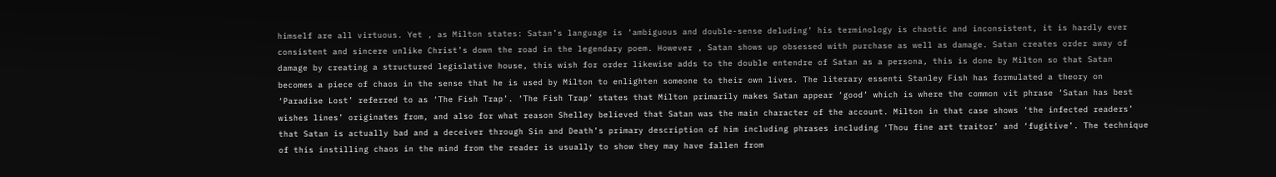himself are all virtuous. Yet , as Milton states: Satan’s language is ‘ambiguous and double-sense deluding’ his terminology is chaotic and inconsistent, it is hardly ever consistent and sincere unlike Christ’s down the road in the legendary poem. However , Satan shows up obsessed with purchase as well as damage. Satan creates order away of damage by creating a structured legislative house, this wish for order likewise adds to the double entendre of Satan as a persona, this is done by Milton so that Satan becomes a piece of chaos in the sense that he is used by Milton to enlighten someone to their own lives. The literary essenti Stanley Fish has formulated a theory on ‘Paradise Lost’ referred to as ‘The Fish Trap’. ‘The Fish Trap’ states that Milton primarily makes Satan appear ‘good’ which is where the common vit phrase ‘Satan has best wishes lines’ originates from, and also for what reason Shelley believed that Satan was the main character of the account. Milton in that case shows ‘the infected readers’ that Satan is actually bad and a deceiver through Sin and Death’s primary description of him including phrases including ‘Thou fine art traitor’ and ‘fugitive’. The technique of this instilling chaos in the mind from the reader is usually to show they may have fallen from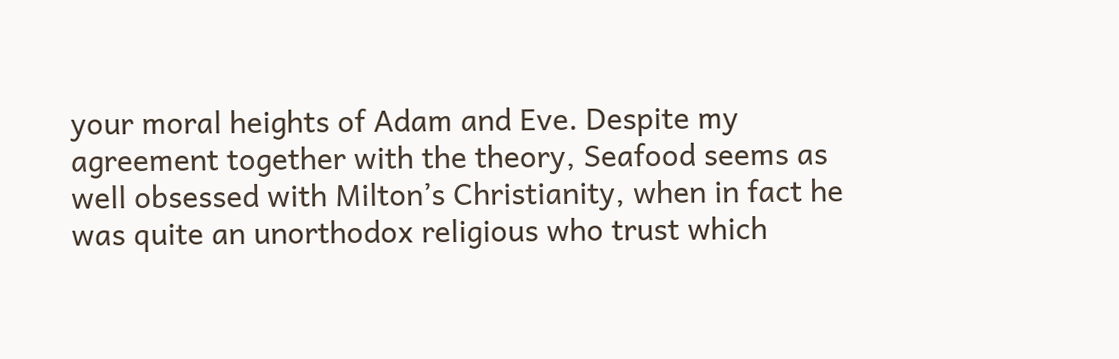your moral heights of Adam and Eve. Despite my agreement together with the theory, Seafood seems as well obsessed with Milton’s Christianity, when in fact he was quite an unorthodox religious who trust which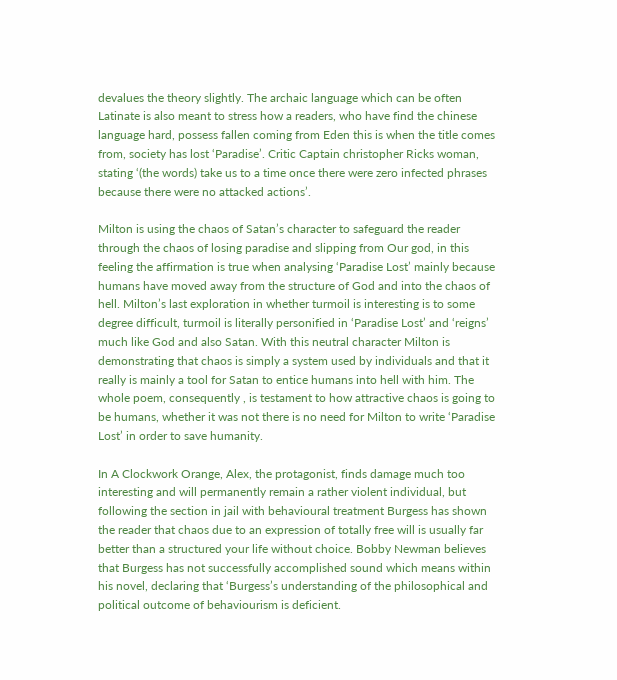devalues the theory slightly. The archaic language which can be often Latinate is also meant to stress how a readers, who have find the chinese language hard, possess fallen coming from Eden this is when the title comes from, society has lost ‘Paradise’. Critic Captain christopher Ricks woman, stating ‘(the words) take us to a time once there were zero infected phrases because there were no attacked actions’.

Milton is using the chaos of Satan’s character to safeguard the reader through the chaos of losing paradise and slipping from Our god, in this feeling the affirmation is true when analysing ‘Paradise Lost’ mainly because humans have moved away from the structure of God and into the chaos of hell. Milton’s last exploration in whether turmoil is interesting is to some degree difficult, turmoil is literally personified in ‘Paradise Lost’ and ‘reigns’ much like God and also Satan. With this neutral character Milton is demonstrating that chaos is simply a system used by individuals and that it really is mainly a tool for Satan to entice humans into hell with him. The whole poem, consequently , is testament to how attractive chaos is going to be humans, whether it was not there is no need for Milton to write ‘Paradise Lost’ in order to save humanity.

In A Clockwork Orange, Alex, the protagonist, finds damage much too interesting and will permanently remain a rather violent individual, but following the section in jail with behavioural treatment Burgess has shown the reader that chaos due to an expression of totally free will is usually far better than a structured your life without choice. Bobby Newman believes that Burgess has not successfully accomplished sound which means within his novel, declaring that ‘Burgess’s understanding of the philosophical and political outcome of behaviourism is deficient.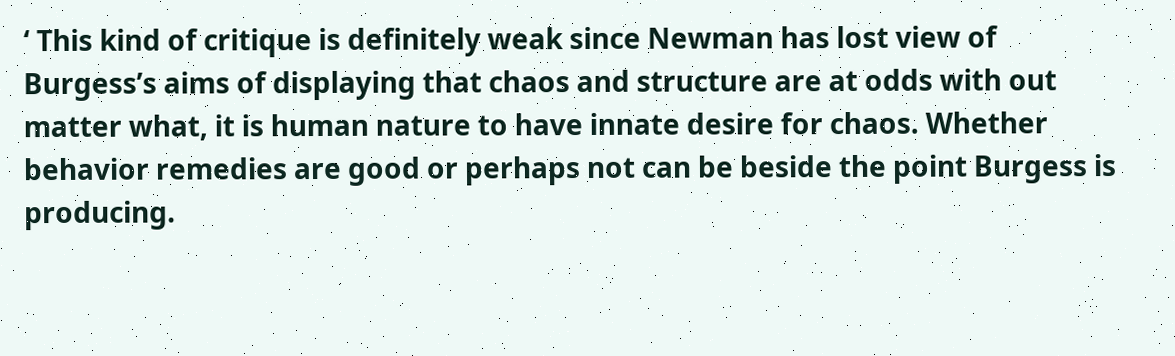‘ This kind of critique is definitely weak since Newman has lost view of Burgess’s aims of displaying that chaos and structure are at odds with out matter what, it is human nature to have innate desire for chaos. Whether behavior remedies are good or perhaps not can be beside the point Burgess is producing.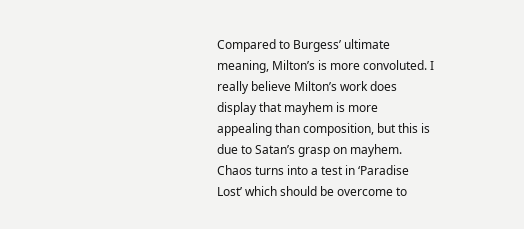Compared to Burgess’ ultimate meaning, Milton’s is more convoluted. I really believe Milton’s work does display that mayhem is more appealing than composition, but this is due to Satan’s grasp on mayhem. Chaos turns into a test in ‘Paradise Lost’ which should be overcome to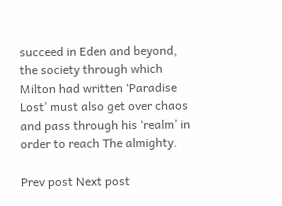succeed in Eden and beyond, the society through which Milton had written ‘Paradise Lost’ must also get over chaos and pass through his ‘realm’ in order to reach The almighty.

Prev post Next post